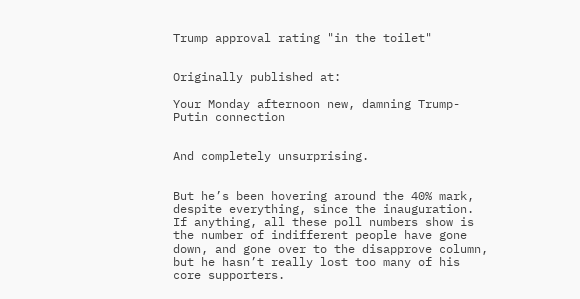Trump approval rating "in the toilet"


Originally published at:

Your Monday afternoon new, damning Trump-Putin connection


And completely unsurprising.


But he’s been hovering around the 40% mark, despite everything, since the inauguration. If anything, all these poll numbers show is the number of indifferent people have gone down, and gone over to the disapprove column, but he hasn’t really lost too many of his core supporters.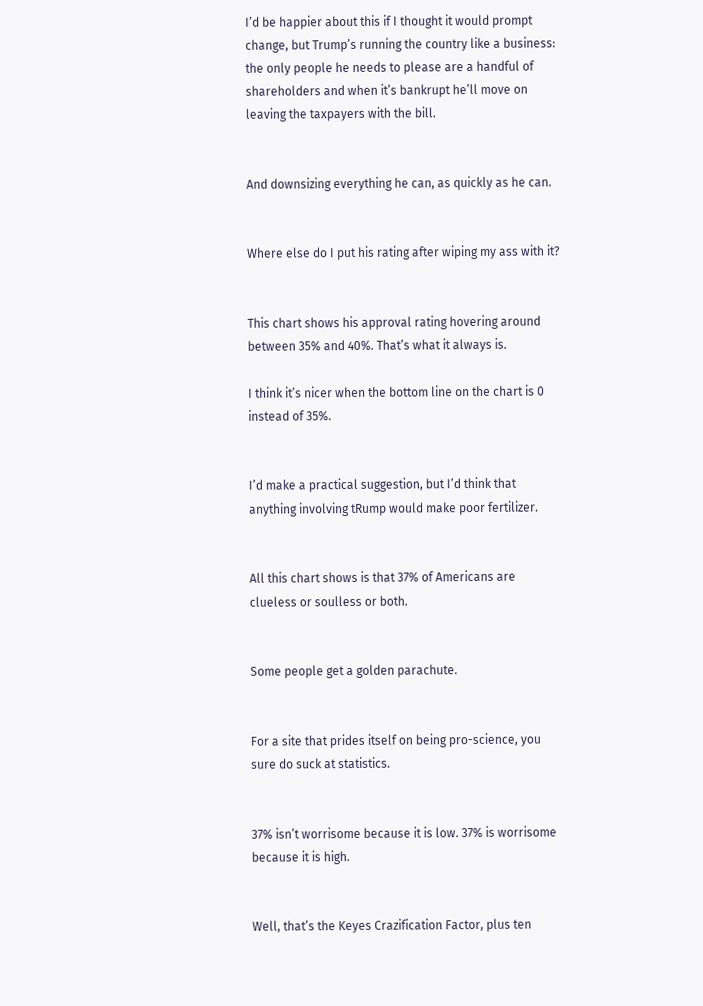I’d be happier about this if I thought it would prompt change, but Trump’s running the country like a business: the only people he needs to please are a handful of shareholders and when it’s bankrupt he’ll move on leaving the taxpayers with the bill.


And downsizing everything he can, as quickly as he can.


Where else do I put his rating after wiping my ass with it?


This chart shows his approval rating hovering around between 35% and 40%. That’s what it always is.

I think it’s nicer when the bottom line on the chart is 0 instead of 35%.


I’d make a practical suggestion, but I’d think that anything involving tRump would make poor fertilizer.


All this chart shows is that 37% of Americans are clueless or soulless or both.


Some people get a golden parachute.


For a site that prides itself on being pro-science, you sure do suck at statistics.


37% isn’t worrisome because it is low. 37% is worrisome because it is high.


Well, that’s the Keyes Crazification Factor, plus ten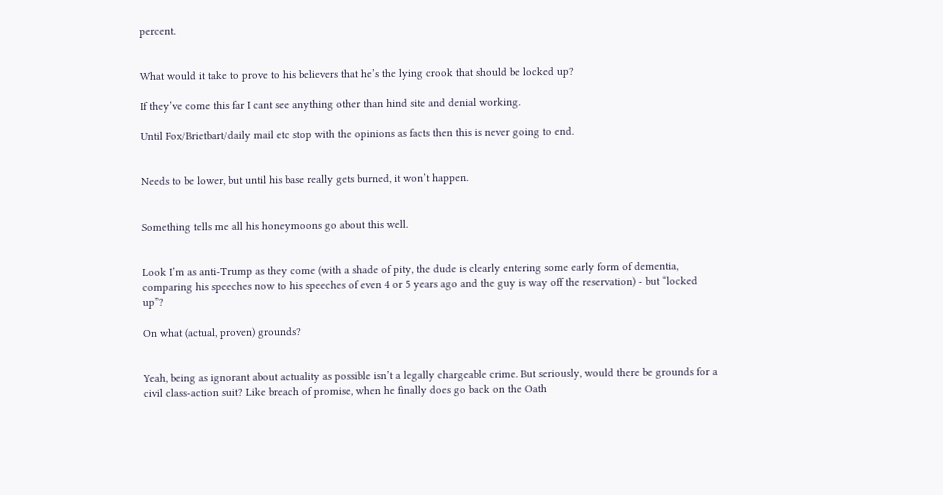percent.


What would it take to prove to his believers that he’s the lying crook that should be locked up?

If they’ve come this far I cant see anything other than hind site and denial working.

Until Fox/Brietbart/daily mail etc stop with the opinions as facts then this is never going to end.


Needs to be lower, but until his base really gets burned, it won’t happen.


Something tells me all his honeymoons go about this well.


Look I’m as anti-Trump as they come (with a shade of pity, the dude is clearly entering some early form of dementia, comparing his speeches now to his speeches of even 4 or 5 years ago and the guy is way off the reservation) - but “locked up”?

On what (actual, proven) grounds?


Yeah, being as ignorant about actuality as possible isn’t a legally chargeable crime. But seriously, would there be grounds for a civil class-action suit? Like breach of promise, when he finally does go back on the Oath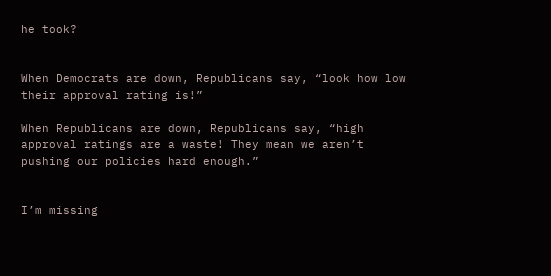he took?


When Democrats are down, Republicans say, “look how low their approval rating is!”

When Republicans are down, Republicans say, “high approval ratings are a waste! They mean we aren’t pushing our policies hard enough.”


I’m missing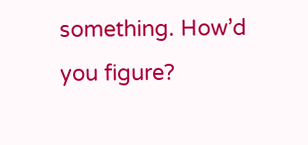something. How’d you figure?